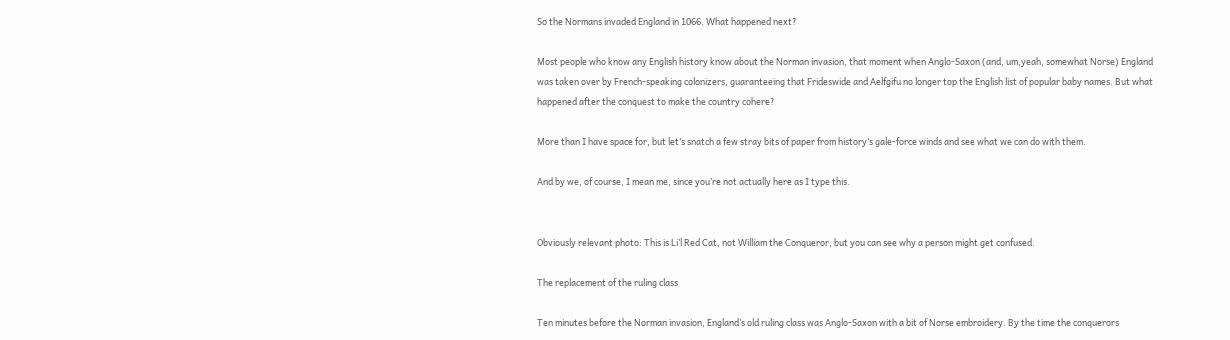So the Normans invaded England in 1066. What happened next?

Most people who know any English history know about the Norman invasion, that moment when Anglo-Saxon (and, um,yeah, somewhat Norse) England was taken over by French-speaking colonizers, guaranteeing that Frideswide and Aelfgifu no longer top the English list of popular baby names. But what happened after the conquest to make the country cohere?

More than I have space for, but let’s snatch a few stray bits of paper from history’s gale-force winds and see what we can do with them.

And by we, of course, I mean me, since you’re not actually here as I type this.


Obviously relevant photo: This is Li’l Red Cat, not William the Conqueror, but you can see why a person might get confused.

The replacement of the ruling class

Ten minutes before the Norman invasion, England’s old ruling class was Anglo-Saxon with a bit of Norse embroidery. By the time the conquerors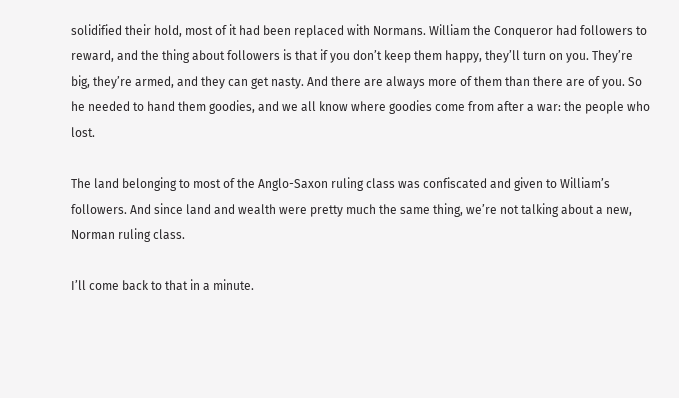solidified their hold, most of it had been replaced with Normans. William the Conqueror had followers to reward, and the thing about followers is that if you don’t keep them happy, they’ll turn on you. They’re big, they’re armed, and they can get nasty. And there are always more of them than there are of you. So he needed to hand them goodies, and we all know where goodies come from after a war: the people who lost.

The land belonging to most of the Anglo-Saxon ruling class was confiscated and given to William’s followers. And since land and wealth were pretty much the same thing, we’re not talking about a new, Norman ruling class.

I’ll come back to that in a minute.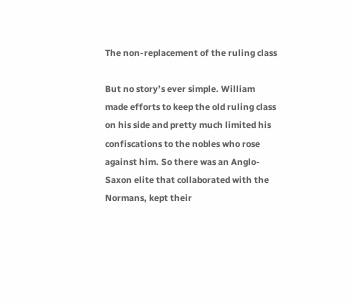The non-replacement of the ruling class

But no story’s ever simple. William made efforts to keep the old ruling class on his side and pretty much limited his confiscations to the nobles who rose against him. So there was an Anglo-Saxon elite that collaborated with the Normans, kept their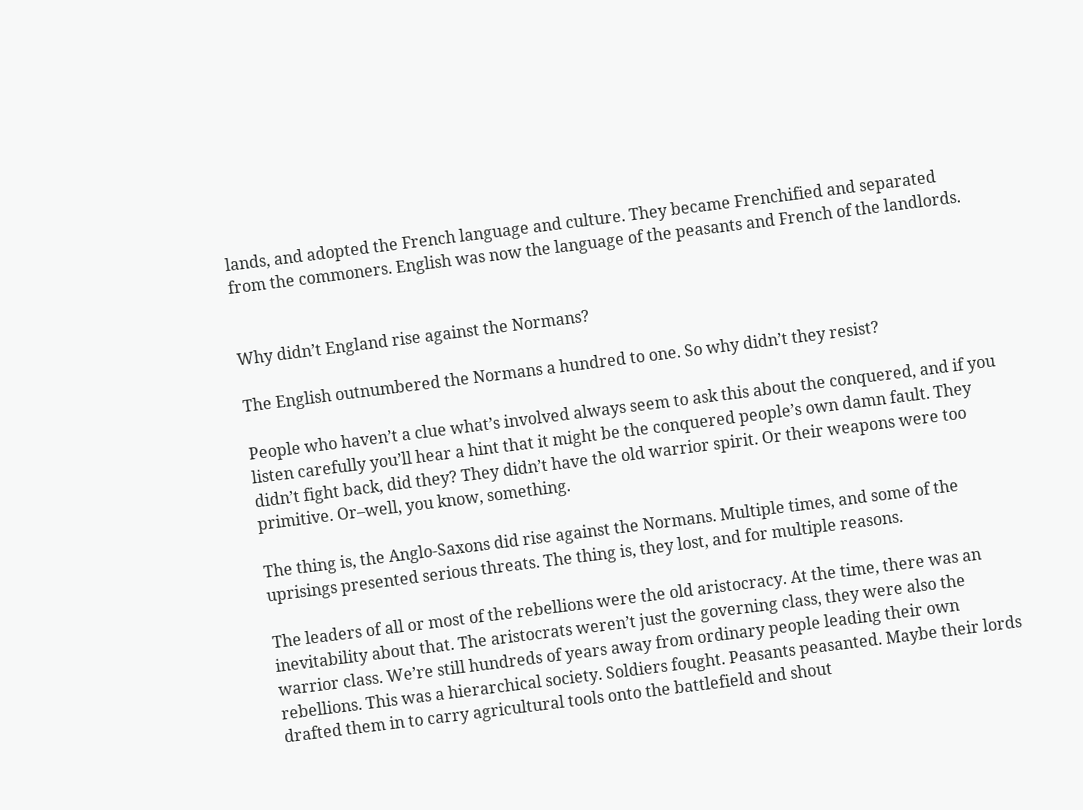lands, and adopted the French language and culture. They became Frenchified and separated from the commoners. English was now the language of the peasants and French of the landlords.


Why didn’t England rise against the Normans?

The English outnumbered the Normans a hundred to one. So why didn’t they resist?

People who haven’t a clue what’s involved always seem to ask this about the conquered, and if you listen carefully you’ll hear a hint that it might be the conquered people’s own damn fault. They didn’t fight back, did they? They didn’t have the old warrior spirit. Or their weapons were too primitive. Or–well, you know, something.

The thing is, the Anglo-Saxons did rise against the Normans. Multiple times, and some of the uprisings presented serious threats. The thing is, they lost, and for multiple reasons.

The leaders of all or most of the rebellions were the old aristocracy. At the time, there was an inevitability about that. The aristocrats weren’t just the governing class, they were also the warrior class. We’re still hundreds of years away from ordinary people leading their own rebellions. This was a hierarchical society. Soldiers fought. Peasants peasanted. Maybe their lords drafted them in to carry agricultural tools onto the battlefield and shout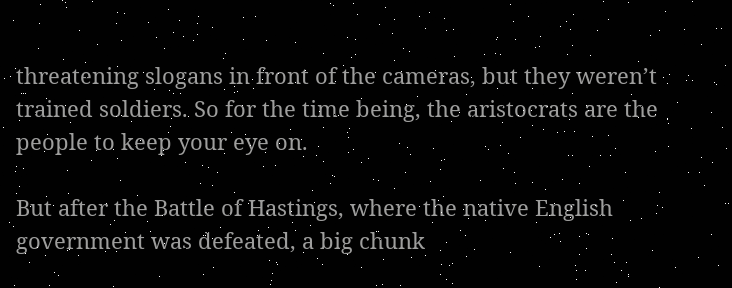threatening slogans in front of the cameras, but they weren’t trained soldiers. So for the time being, the aristocrats are the people to keep your eye on.

But after the Battle of Hastings, where the native English government was defeated, a big chunk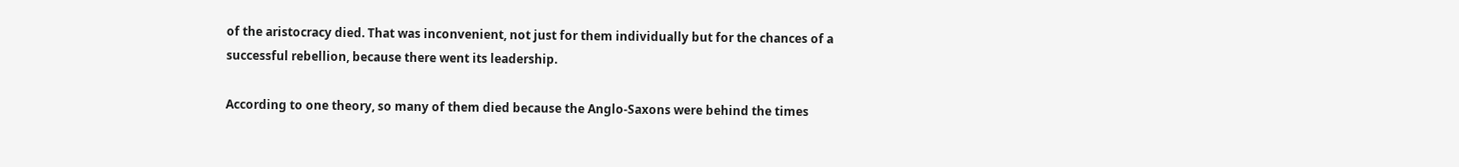of the aristocracy died. That was inconvenient, not just for them individually but for the chances of a successful rebellion, because there went its leadership.

According to one theory, so many of them died because the Anglo-Saxons were behind the times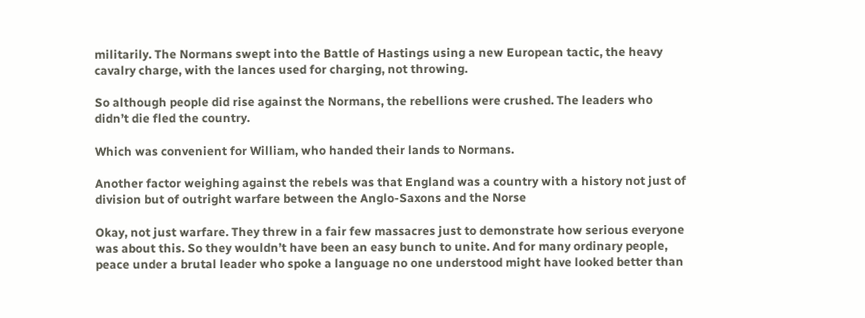militarily. The Normans swept into the Battle of Hastings using a new European tactic, the heavy cavalry charge, with the lances used for charging, not throwing.

So although people did rise against the Normans, the rebellions were crushed. The leaders who didn’t die fled the country.

Which was convenient for William, who handed their lands to Normans.

Another factor weighing against the rebels was that England was a country with a history not just of division but of outright warfare between the Anglo-Saxons and the Norse

Okay, not just warfare. They threw in a fair few massacres just to demonstrate how serious everyone was about this. So they wouldn’t have been an easy bunch to unite. And for many ordinary people, peace under a brutal leader who spoke a language no one understood might have looked better than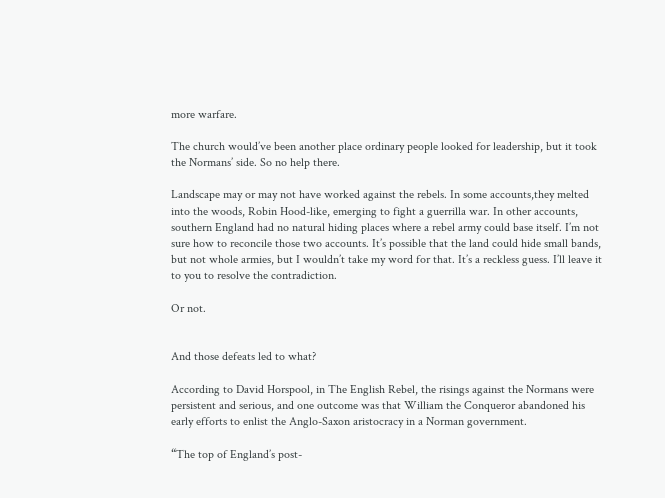more warfare.

The church would’ve been another place ordinary people looked for leadership, but it took the Normans’ side. So no help there.

Landscape may or may not have worked against the rebels. In some accounts,they melted into the woods, Robin Hood-like, emerging to fight a guerrilla war. In other accounts, southern England had no natural hiding places where a rebel army could base itself. I’m not sure how to reconcile those two accounts. It’s possible that the land could hide small bands, but not whole armies, but I wouldn’t take my word for that. It’s a reckless guess. I’ll leave it to you to resolve the contradiction.

Or not.


And those defeats led to what?

According to David Horspool, in The English Rebel, the risings against the Normans were persistent and serious, and one outcome was that William the Conqueror abandoned his early efforts to enlist the Anglo-Saxon aristocracy in a Norman government.

“The top of England’s post-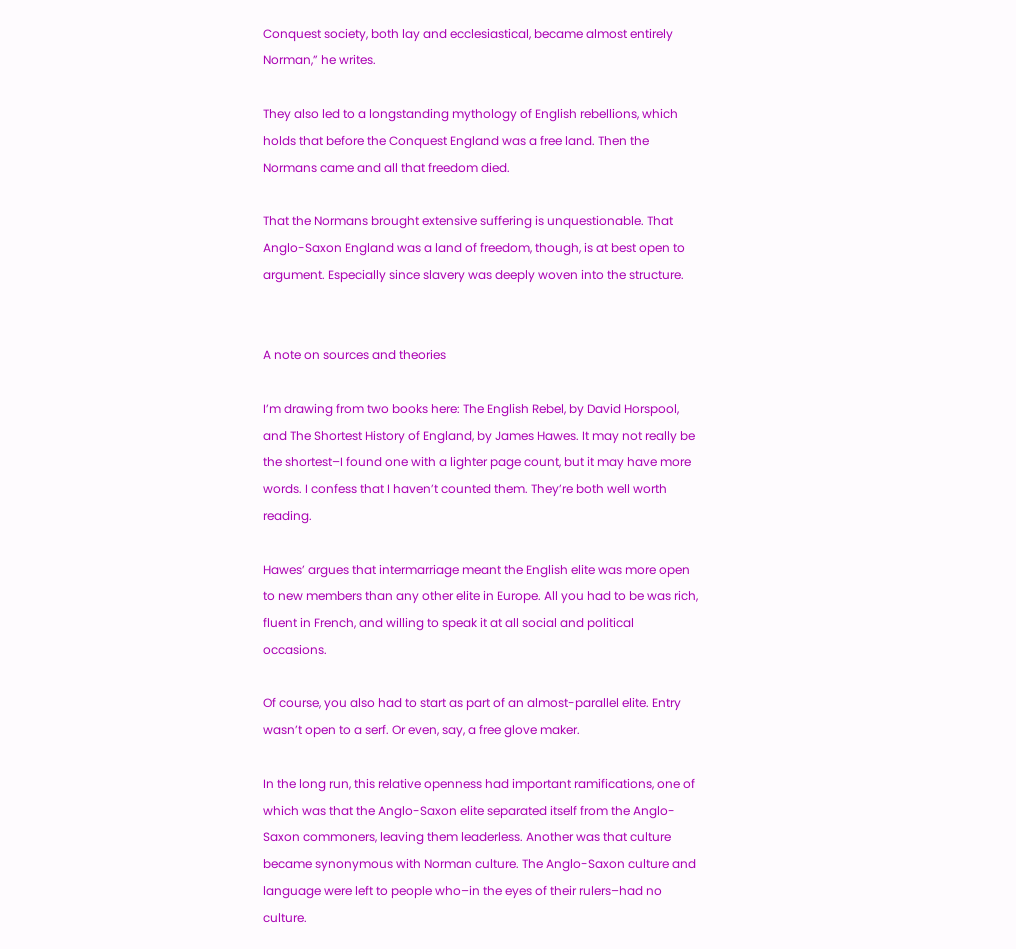Conquest society, both lay and ecclesiastical, became almost entirely Norman,” he writes.

They also led to a longstanding mythology of English rebellions, which holds that before the Conquest England was a free land. Then the Normans came and all that freedom died.

That the Normans brought extensive suffering is unquestionable. That Anglo-Saxon England was a land of freedom, though, is at best open to argument. Especially since slavery was deeply woven into the structure.


A note on sources and theories

I’m drawing from two books here: The English Rebel, by David Horspool, and The Shortest History of England, by James Hawes. It may not really be the shortest–I found one with a lighter page count, but it may have more words. I confess that I haven’t counted them. They’re both well worth reading.

Hawes’ argues that intermarriage meant the English elite was more open to new members than any other elite in Europe. All you had to be was rich, fluent in French, and willing to speak it at all social and political occasions.

Of course, you also had to start as part of an almost-parallel elite. Entry wasn’t open to a serf. Or even, say, a free glove maker.

In the long run, this relative openness had important ramifications, one of which was that the Anglo-Saxon elite separated itself from the Anglo-Saxon commoners, leaving them leaderless. Another was that culture became synonymous with Norman culture. The Anglo-Saxon culture and language were left to people who–in the eyes of their rulers–had no culture.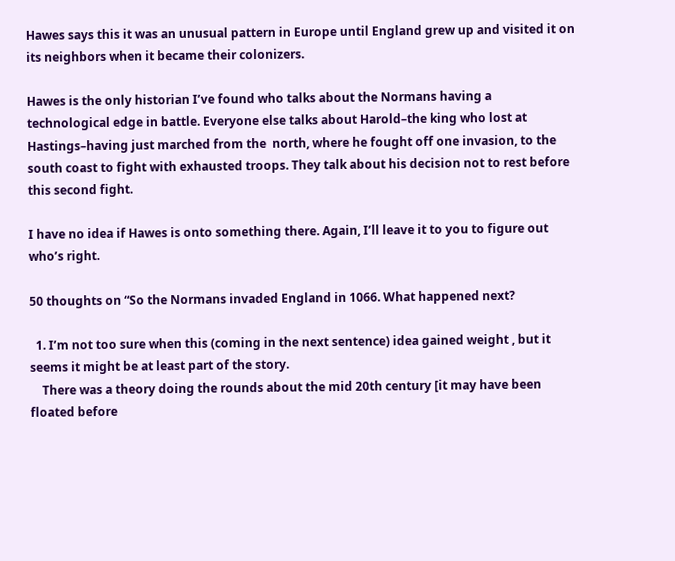Hawes says this it was an unusual pattern in Europe until England grew up and visited it on its neighbors when it became their colonizers.

Hawes is the only historian I’ve found who talks about the Normans having a technological edge in battle. Everyone else talks about Harold–the king who lost at Hastings–having just marched from the  north, where he fought off one invasion, to the south coast to fight with exhausted troops. They talk about his decision not to rest before this second fight.

I have no idea if Hawes is onto something there. Again, I’ll leave it to you to figure out who’s right.

50 thoughts on “So the Normans invaded England in 1066. What happened next?

  1. I’m not too sure when this (coming in the next sentence) idea gained weight , but it seems it might be at least part of the story.
    There was a theory doing the rounds about the mid 20th century [it may have been floated before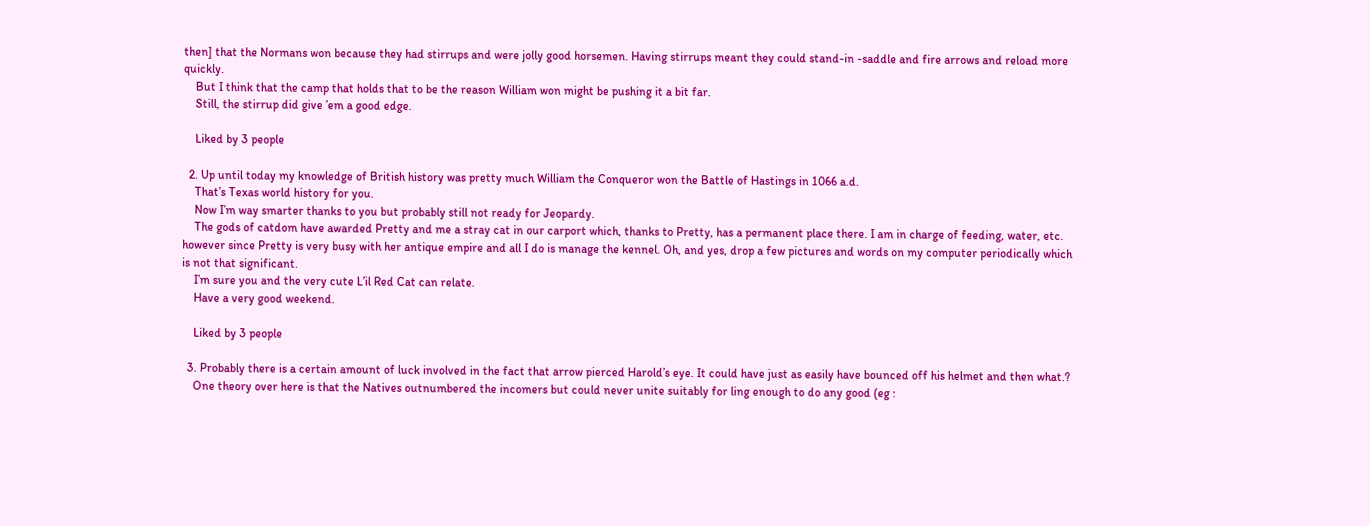then] that the Normans won because they had stirrups and were jolly good horsemen. Having stirrups meant they could stand-in -saddle and fire arrows and reload more quickly.
    But I think that the camp that holds that to be the reason William won might be pushing it a bit far.
    Still, the stirrup did give ’em a good edge.

    Liked by 3 people

  2. Up until today my knowledge of British history was pretty much William the Conqueror won the Battle of Hastings in 1066 a.d.
    That’s Texas world history for you.
    Now I’m way smarter thanks to you but probably still not ready for Jeopardy.
    The gods of catdom have awarded Pretty and me a stray cat in our carport which, thanks to Pretty, has a permanent place there. I am in charge of feeding, water, etc. however since Pretty is very busy with her antique empire and all I do is manage the kennel. Oh, and yes, drop a few pictures and words on my computer periodically which is not that significant.
    I’m sure you and the very cute L’il Red Cat can relate.
    Have a very good weekend.

    Liked by 3 people

  3. Probably there is a certain amount of luck involved in the fact that arrow pierced Harold’s eye. It could have just as easily have bounced off his helmet and then what.?
    One theory over here is that the Natives outnumbered the incomers but could never unite suitably for ling enough to do any good (eg :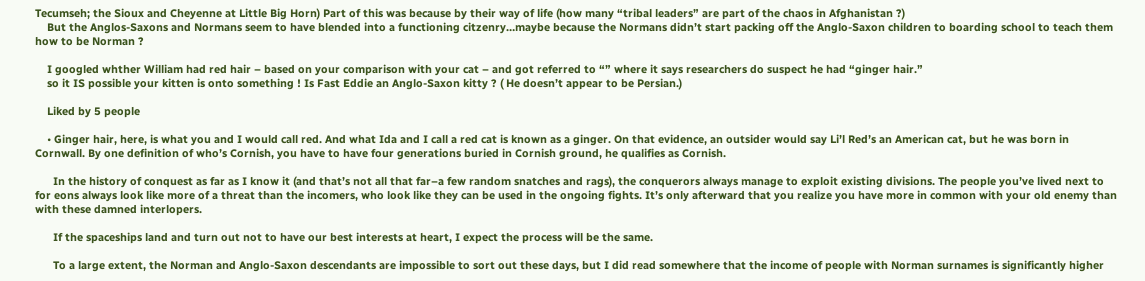Tecumseh; the Sioux and Cheyenne at Little Big Horn) Part of this was because by their way of life (how many “tribal leaders” are part of the chaos in Afghanistan ?)
    But the Anglos-Saxons and Normans seem to have blended into a functioning citzenry…maybe because the Normans didn’t start packing off the Anglo-Saxon children to boarding school to teach them how to be Norman ?

    I googled whther William had red hair – based on your comparison with your cat – and got referred to “” where it says researchers do suspect he had “ginger hair.”
    so it IS possible your kitten is onto something ! Is Fast Eddie an Anglo-Saxon kitty ? ( He doesn’t appear to be Persian.)

    Liked by 5 people

    • Ginger hair, here, is what you and I would call red. And what Ida and I call a red cat is known as a ginger. On that evidence, an outsider would say Li’l Red’s an American cat, but he was born in Cornwall. By one definition of who’s Cornish, you have to have four generations buried in Cornish ground, he qualifies as Cornish.

      In the history of conquest as far as I know it (and that’s not all that far–a few random snatches and rags), the conquerors always manage to exploit existing divisions. The people you’ve lived next to for eons always look like more of a threat than the incomers, who look like they can be used in the ongoing fights. It’s only afterward that you realize you have more in common with your old enemy than with these damned interlopers.

      If the spaceships land and turn out not to have our best interests at heart, I expect the process will be the same.

      To a large extent, the Norman and Anglo-Saxon descendants are impossible to sort out these days, but I did read somewhere that the income of people with Norman surnames is significantly higher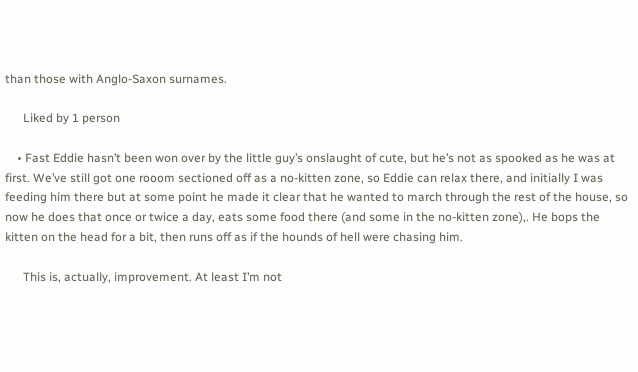than those with Anglo-Saxon surnames.

      Liked by 1 person

    • Fast Eddie hasn’t been won over by the little guy’s onslaught of cute, but he’s not as spooked as he was at first. We’ve still got one rooom sectioned off as a no-kitten zone, so Eddie can relax there, and initially I was feeding him there but at some point he made it clear that he wanted to march through the rest of the house, so now he does that once or twice a day, eats some food there (and some in the no-kitten zone),. He bops the kitten on the head for a bit, then runs off as if the hounds of hell were chasing him.

      This is, actually, improvement. At least I’m not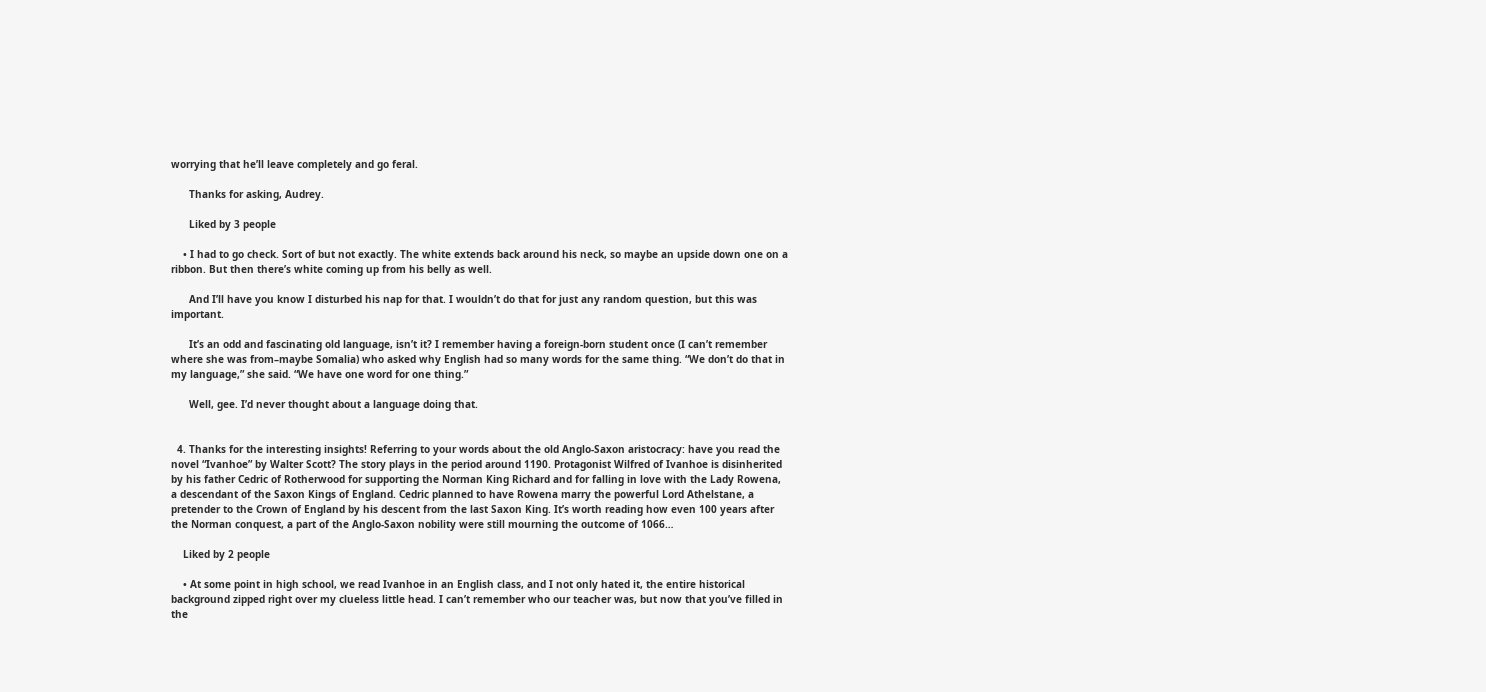worrying that he’ll leave completely and go feral.

      Thanks for asking, Audrey.

      Liked by 3 people

    • I had to go check. Sort of but not exactly. The white extends back around his neck, so maybe an upside down one on a ribbon. But then there’s white coming up from his belly as well.

      And I’ll have you know I disturbed his nap for that. I wouldn’t do that for just any random question, but this was important.

      It’s an odd and fascinating old language, isn’t it? I remember having a foreign-born student once (I can’t remember where she was from–maybe Somalia) who asked why English had so many words for the same thing. “We don’t do that in my language,” she said. “We have one word for one thing.”

      Well, gee. I’d never thought about a language doing that.


  4. Thanks for the interesting insights! Referring to your words about the old Anglo-Saxon aristocracy: have you read the novel “Ivanhoe” by Walter Scott? The story plays in the period around 1190. Protagonist Wilfred of Ivanhoe is disinherited by his father Cedric of Rotherwood for supporting the Norman King Richard and for falling in love with the Lady Rowena, a descendant of the Saxon Kings of England. Cedric planned to have Rowena marry the powerful Lord Athelstane, a pretender to the Crown of England by his descent from the last Saxon King. It’s worth reading how even 100 years after the Norman conquest, a part of the Anglo-Saxon nobility were still mourning the outcome of 1066…

    Liked by 2 people

    • At some point in high school, we read Ivanhoe in an English class, and I not only hated it, the entire historical background zipped right over my clueless little head. I can’t remember who our teacher was, but now that you’ve filled in the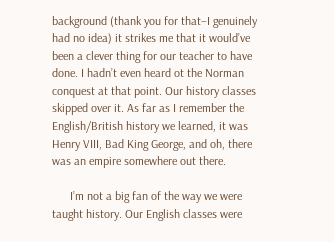background (thank you for that–I genuinely had no idea) it strikes me that it would’ve been a clever thing for our teacher to have done. I hadn’t even heard ot the Norman conquest at that point. Our history classes skipped over it. As far as I remember the English/British history we learned, it was Henry VIII, Bad King George, and oh, there was an empire somewhere out there.

      I’m not a big fan of the way we were taught history. Our English classes were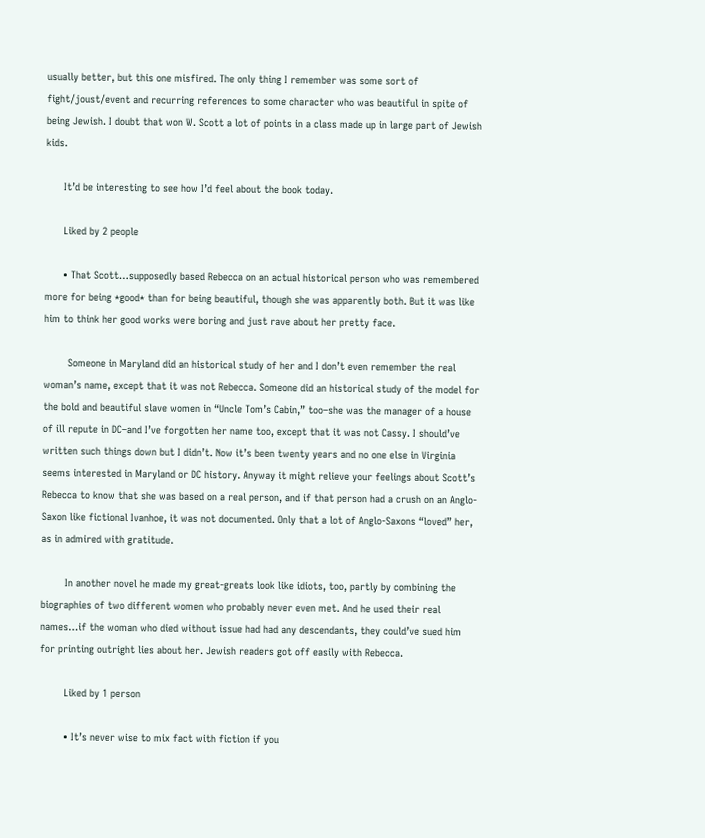usually better, but this one misfired. The only thing I remember was some sort of fight/joust/event and recurring references to some character who was beautiful in spite of being Jewish. I doubt that won W. Scott a lot of points in a class made up in large part of Jewish kids.

      It’d be interesting to see how I’d feel about the book today.

      Liked by 2 people

      • That Scott…supposedly based Rebecca on an actual historical person who was remembered more for being *good* than for being beautiful, though she was apparently both. But it was like him to think her good works were boring and just rave about her pretty face.

        Someone in Maryland did an historical study of her and I don’t even remember the real woman’s name, except that it was not Rebecca. Someone did an historical study of the model for the bold and beautiful slave women in “Uncle Tom’s Cabin,” too–she was the manager of a house of ill repute in DC–and I’ve forgotten her name too, except that it was not Cassy. I should’ve written such things down but I didn’t. Now it’s been twenty years and no one else in Virginia seems interested in Maryland or DC history. Anyway it might relieve your feelings about Scott’s Rebecca to know that she was based on a real person, and if that person had a crush on an Anglo-Saxon like fictional Ivanhoe, it was not documented. Only that a lot of Anglo-Saxons “loved” her, as in admired with gratitude.

        In another novel he made my great-greats look like idiots, too, partly by combining the biographies of two different women who probably never even met. And he used their real names…if the woman who died without issue had had any descendants, they could’ve sued him for printing outright lies about her. Jewish readers got off easily with Rebecca.

        Liked by 1 person

        • It’s never wise to mix fact with fiction if you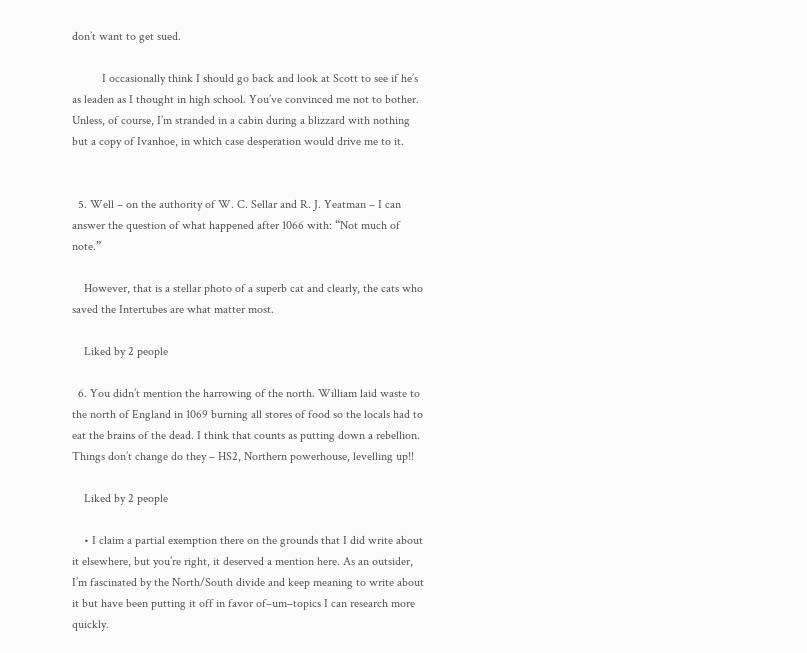don’t want to get sued.

          I occasionally think I should go back and look at Scott to see if he’s as leaden as I thought in high school. You’ve convinced me not to bother. Unless, of course, I’m stranded in a cabin during a blizzard with nothing but a copy of Ivanhoe, in which case desperation would drive me to it.


  5. Well – on the authority of W. C. Sellar and R. J. Yeatman – I can answer the question of what happened after 1066 with: “Not much of note.”

    However, that is a stellar photo of a superb cat and clearly, the cats who saved the Intertubes are what matter most.

    Liked by 2 people

  6. You didn’t mention the harrowing of the north. William laid waste to the north of England in 1069 burning all stores of food so the locals had to eat the brains of the dead. I think that counts as putting down a rebellion. Things don’t change do they – HS2, Northern powerhouse, levelling up!!

    Liked by 2 people

    • I claim a partial exemption there on the grounds that I did write about it elsewhere, but you’re right, it deserved a mention here. As an outsider, I’m fascinated by the North/South divide and keep meaning to write about it but have been putting it off in favor of–um–topics I can research more quickly.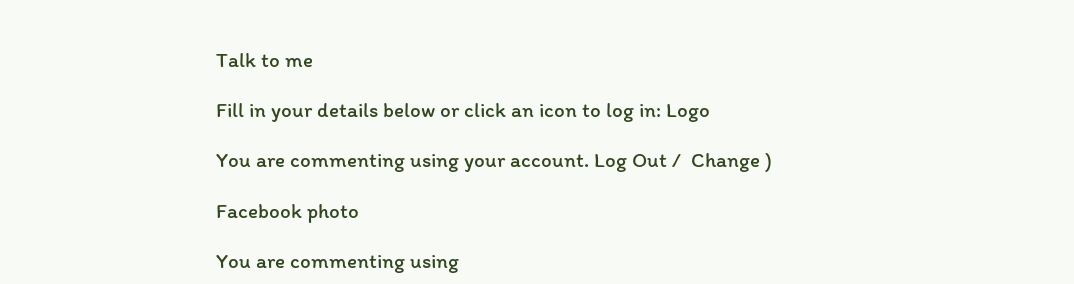Talk to me

Fill in your details below or click an icon to log in: Logo

You are commenting using your account. Log Out /  Change )

Facebook photo

You are commenting using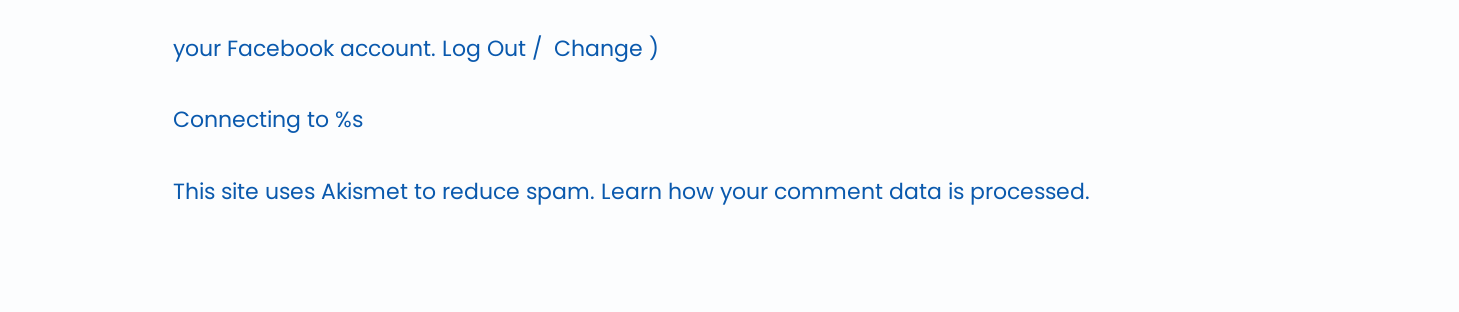your Facebook account. Log Out /  Change )

Connecting to %s

This site uses Akismet to reduce spam. Learn how your comment data is processed.